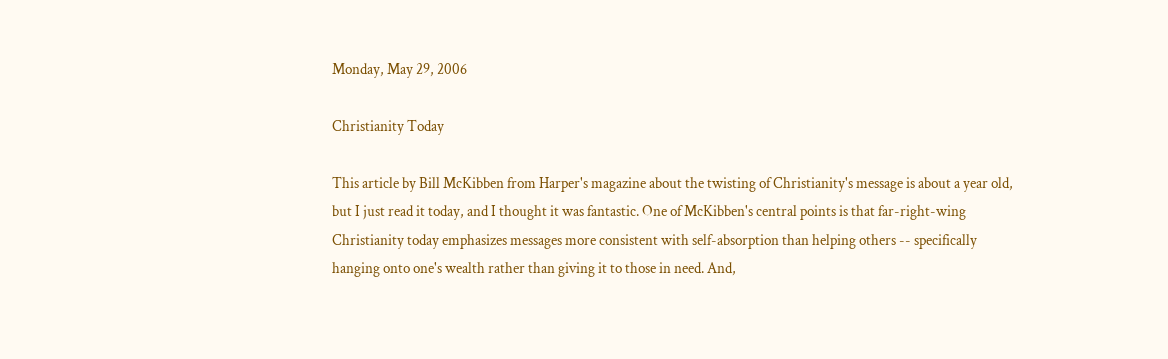Monday, May 29, 2006

Christianity Today

This article by Bill McKibben from Harper's magazine about the twisting of Christianity's message is about a year old, but I just read it today, and I thought it was fantastic. One of McKibben's central points is that far-right-wing Christianity today emphasizes messages more consistent with self-absorption than helping others -- specifically hanging onto one's wealth rather than giving it to those in need. And,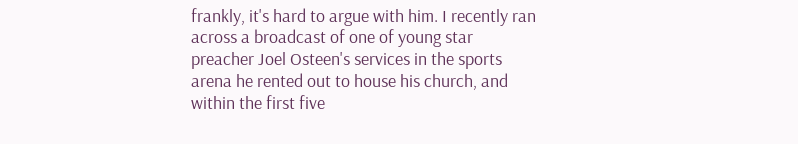frankly, it's hard to argue with him. I recently ran across a broadcast of one of young star preacher Joel Osteen's services in the sports arena he rented out to house his church, and within the first five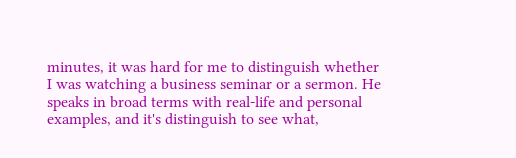minutes, it was hard for me to distinguish whether I was watching a business seminar or a sermon. He speaks in broad terms with real-life and personal examples, and it's distinguish to see what,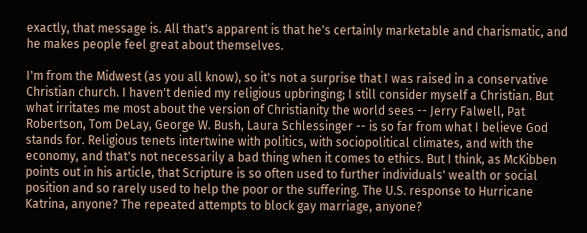exactly, that message is. All that's apparent is that he's certainly marketable and charismatic, and he makes people feel great about themselves.

I'm from the Midwest (as you all know), so it's not a surprise that I was raised in a conservative Christian church. I haven't denied my religious upbringing; I still consider myself a Christian. But what irritates me most about the version of Christianity the world sees -- Jerry Falwell, Pat Robertson, Tom DeLay, George W. Bush, Laura Schlessinger -- is so far from what I believe God stands for. Religious tenets intertwine with politics, with sociopolitical climates, and with the economy, and that's not necessarily a bad thing when it comes to ethics. But I think, as McKibben points out in his article, that Scripture is so often used to further individuals' wealth or social position and so rarely used to help the poor or the suffering. The U.S. response to Hurricane Katrina, anyone? The repeated attempts to block gay marriage, anyone?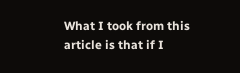What I took from this article is that if I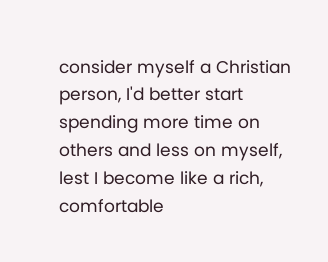consider myself a Christian person, I'd better start spending more time on others and less on myself, lest I become like a rich, comfortable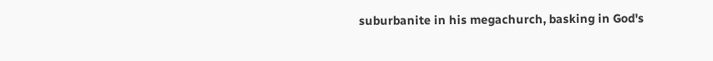suburbanite in his megachurch, basking in God's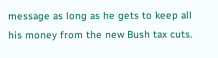message as long as he gets to keep all his money from the new Bush tax cuts.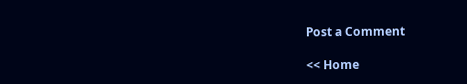Post a Comment

<< Home